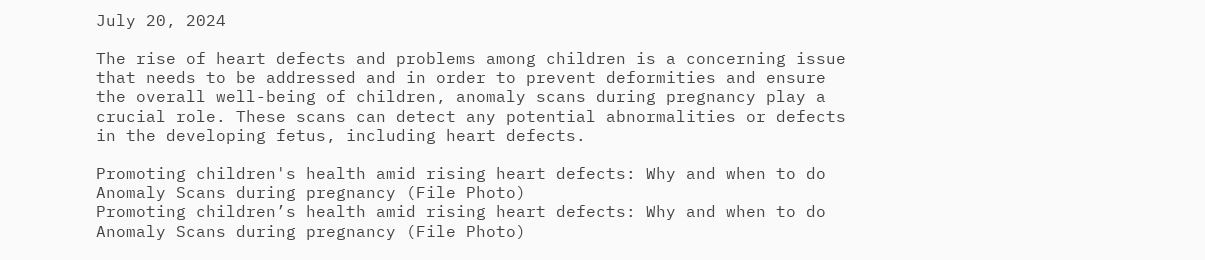July 20, 2024

The rise of heart defects and problems among children is a concerning issue that needs to be addressed and in order to prevent deformities and ensure the overall well-being of children, anomaly scans during pregnancy play a crucial role. These scans can detect any potential abnormalities or defects in the developing fetus, including heart defects.

Promoting children's health amid rising heart defects: Why and when to do Anomaly Scans during pregnancy (File Photo)
Promoting children’s health amid rising heart defects: Why and when to do Anomaly Scans during pregnancy (File Photo)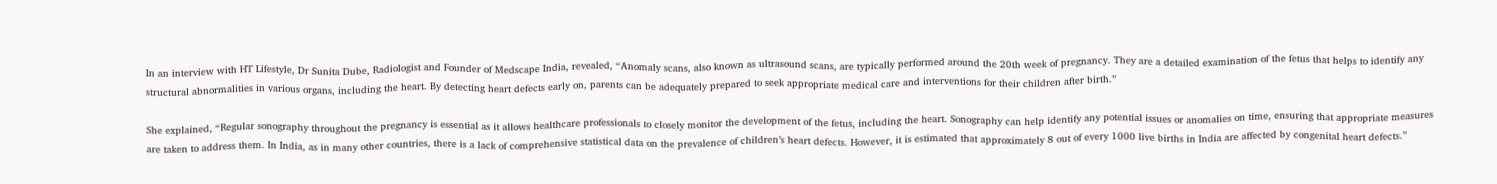In an interview with HT Lifestyle, Dr Sunita Dube, Radiologist and Founder of Medscape India, revealed, “Anomaly scans, also known as ultrasound scans, are typically performed around the 20th week of pregnancy. They are a detailed examination of the fetus that helps to identify any structural abnormalities in various organs, including the heart. By detecting heart defects early on, parents can be adequately prepared to seek appropriate medical care and interventions for their children after birth.”

She explained, “Regular sonography throughout the pregnancy is essential as it allows healthcare professionals to closely monitor the development of the fetus, including the heart. Sonography can help identify any potential issues or anomalies on time, ensuring that appropriate measures are taken to address them. In India, as in many other countries, there is a lack of comprehensive statistical data on the prevalence of children’s heart defects. However, it is estimated that approximately 8 out of every 1000 live births in India are affected by congenital heart defects.”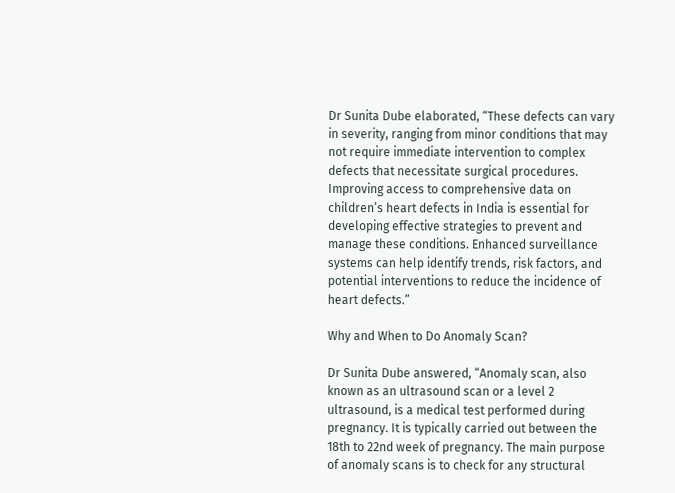Dr Sunita Dube elaborated, “These defects can vary in severity, ranging from minor conditions that may not require immediate intervention to complex defects that necessitate surgical procedures. Improving access to comprehensive data on children’s heart defects in India is essential for developing effective strategies to prevent and manage these conditions. Enhanced surveillance systems can help identify trends, risk factors, and potential interventions to reduce the incidence of heart defects.”

Why and When to Do Anomaly Scan?

Dr Sunita Dube answered, “Anomaly scan, also known as an ultrasound scan or a level 2 ultrasound, is a medical test performed during pregnancy. It is typically carried out between the 18th to 22nd week of pregnancy. The main purpose of anomaly scans is to check for any structural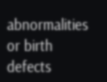abnormalities or birth defects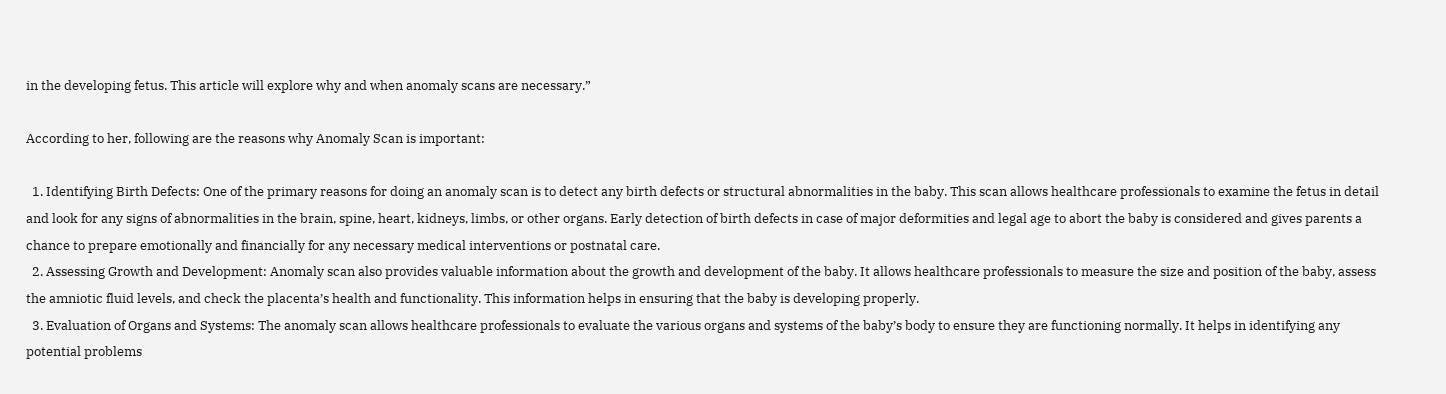in the developing fetus. This article will explore why and when anomaly scans are necessary.”

According to her, following are the reasons why Anomaly Scan is important:

  1. Identifying Birth Defects: One of the primary reasons for doing an anomaly scan is to detect any birth defects or structural abnormalities in the baby. This scan allows healthcare professionals to examine the fetus in detail and look for any signs of abnormalities in the brain, spine, heart, kidneys, limbs, or other organs. Early detection of birth defects in case of major deformities and legal age to abort the baby is considered and gives parents a chance to prepare emotionally and financially for any necessary medical interventions or postnatal care.
  2. Assessing Growth and Development: Anomaly scan also provides valuable information about the growth and development of the baby. It allows healthcare professionals to measure the size and position of the baby, assess the amniotic fluid levels, and check the placenta’s health and functionality. This information helps in ensuring that the baby is developing properly.
  3. Evaluation of Organs and Systems: The anomaly scan allows healthcare professionals to evaluate the various organs and systems of the baby’s body to ensure they are functioning normally. It helps in identifying any potential problems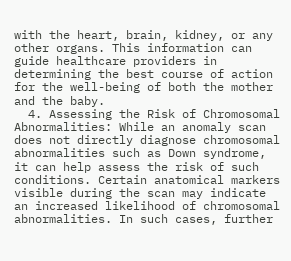with the heart, brain, kidney, or any other organs. This information can guide healthcare providers in determining the best course of action for the well-being of both the mother and the baby.
  4. Assessing the Risk of Chromosomal Abnormalities: While an anomaly scan does not directly diagnose chromosomal abnormalities such as Down syndrome, it can help assess the risk of such conditions. Certain anatomical markers visible during the scan may indicate an increased likelihood of chromosomal abnormalities. In such cases, further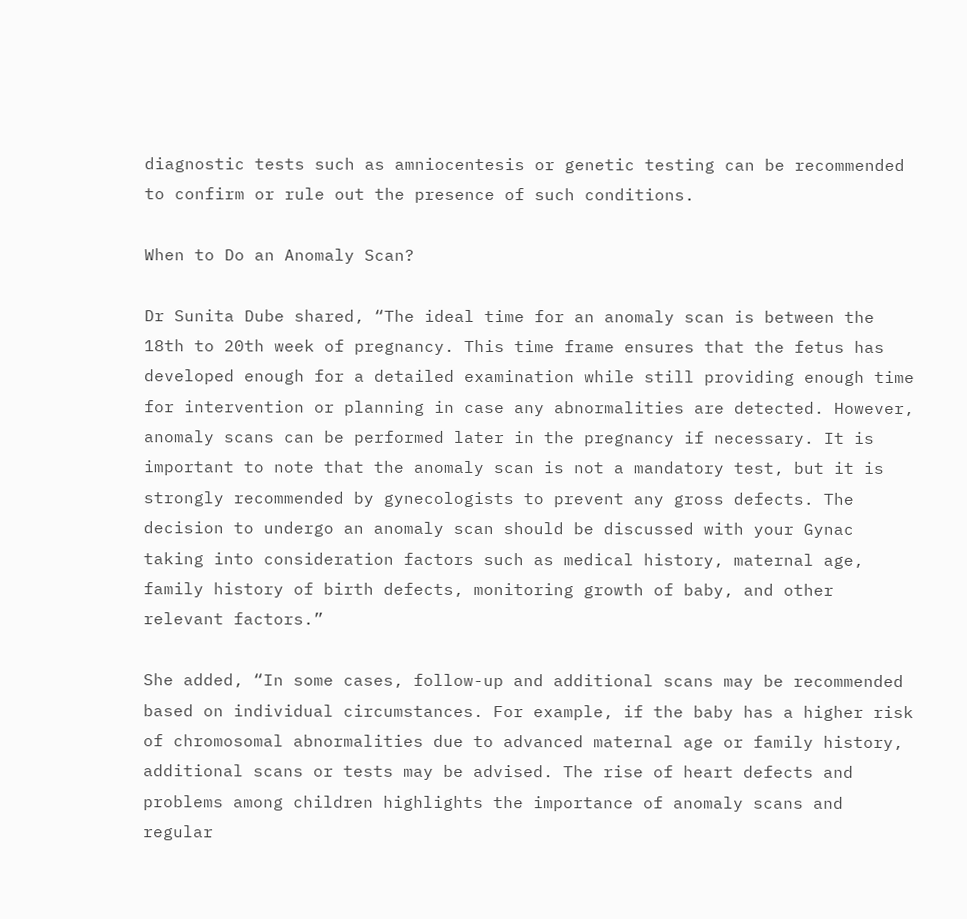diagnostic tests such as amniocentesis or genetic testing can be recommended to confirm or rule out the presence of such conditions.

When to Do an Anomaly Scan?

Dr Sunita Dube shared, “The ideal time for an anomaly scan is between the 18th to 20th week of pregnancy. This time frame ensures that the fetus has developed enough for a detailed examination while still providing enough time for intervention or planning in case any abnormalities are detected. However, anomaly scans can be performed later in the pregnancy if necessary. It is important to note that the anomaly scan is not a mandatory test, but it is strongly recommended by gynecologists to prevent any gross defects. The decision to undergo an anomaly scan should be discussed with your Gynac taking into consideration factors such as medical history, maternal age, family history of birth defects, monitoring growth of baby, and other relevant factors.”

She added, “In some cases, follow-up and additional scans may be recommended based on individual circumstances. For example, if the baby has a higher risk of chromosomal abnormalities due to advanced maternal age or family history, additional scans or tests may be advised. The rise of heart defects and problems among children highlights the importance of anomaly scans and regular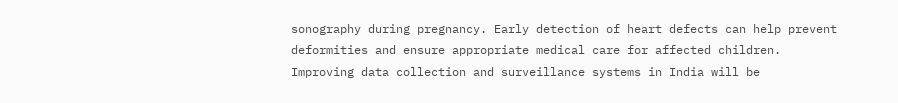sonography during pregnancy. Early detection of heart defects can help prevent deformities and ensure appropriate medical care for affected children. Improving data collection and surveillance systems in India will be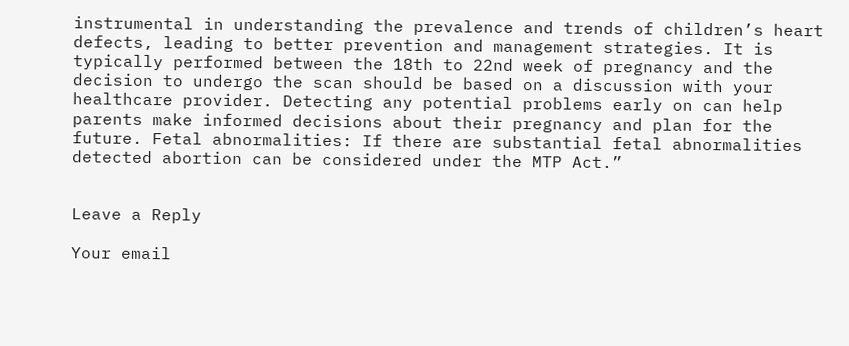instrumental in understanding the prevalence and trends of children’s heart defects, leading to better prevention and management strategies. It is typically performed between the 18th to 22nd week of pregnancy and the decision to undergo the scan should be based on a discussion with your healthcare provider. Detecting any potential problems early on can help parents make informed decisions about their pregnancy and plan for the future. Fetal abnormalities: If there are substantial fetal abnormalities detected abortion can be considered under the MTP Act.”


Leave a Reply

Your email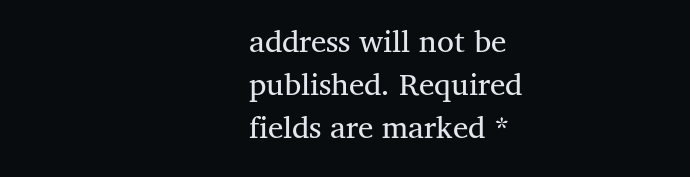address will not be published. Required fields are marked *